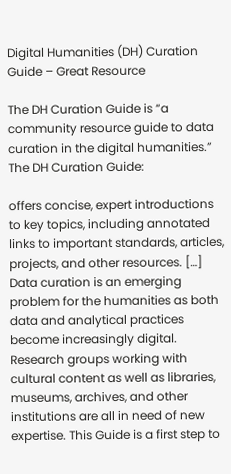Digital Humanities (DH) Curation Guide – Great Resource

The DH Curation Guide is “a community resource guide to data curation in the digital humanities.” The DH Curation Guide:

offers concise, expert introductions to key topics, including annotated links to important standards, articles, projects, and other resources. […]
Data curation is an emerging problem for the humanities as both data and analytical practices become increasingly digital. Research groups working with cultural content as well as libraries, museums, archives, and other institutions are all in need of new expertise. This Guide is a first step to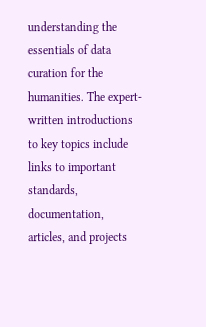understanding the essentials of data curation for the humanities. The expert-written introductions to key topics include links to important standards, documentation, articles, and projects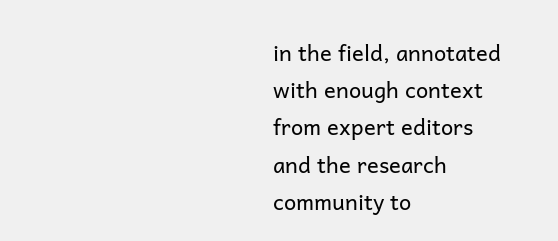in the field, annotated with enough context from expert editors and the research community to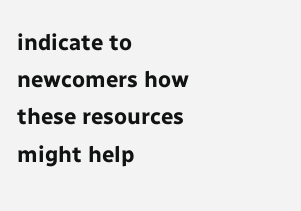indicate to newcomers how these resources might help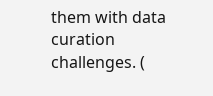them with data curation challenges. (